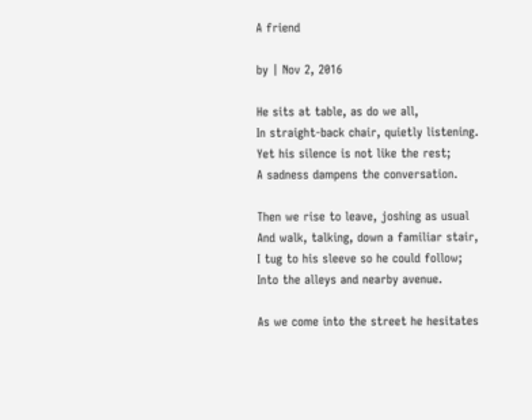A friend

by | Nov 2, 2016

He sits at table, as do we all,
In straight-back chair, quietly listening.
Yet his silence is not like the rest;
A sadness dampens the conversation.

Then we rise to leave, joshing as usual
And walk, talking, down a familiar stair,
I tug to his sleeve so he could follow;
Into the alleys and nearby avenue.

As we come into the street he hesitates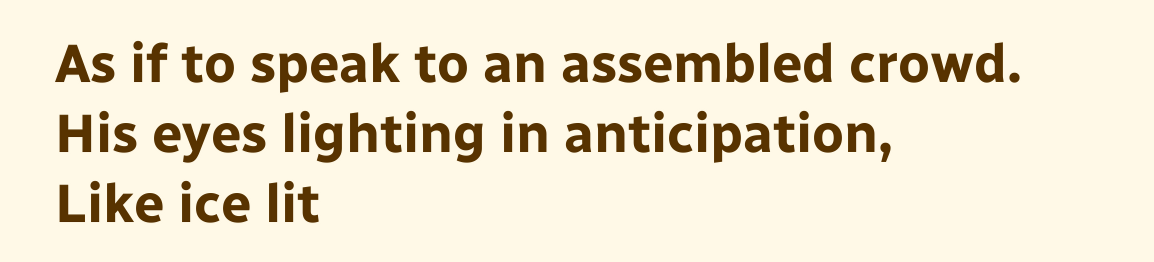As if to speak to an assembled crowd.
His eyes lighting in anticipation,
Like ice lit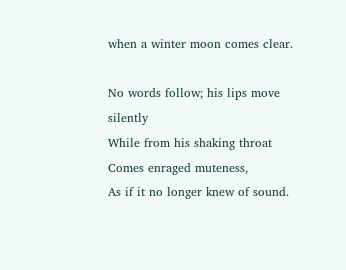when a winter moon comes clear.

No words follow; his lips move silently
While from his shaking throat
Comes enraged muteness,
As if it no longer knew of sound.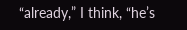“already,” I think, “he’s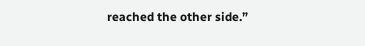reached the other side.”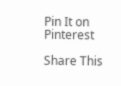Pin It on Pinterest

Share This